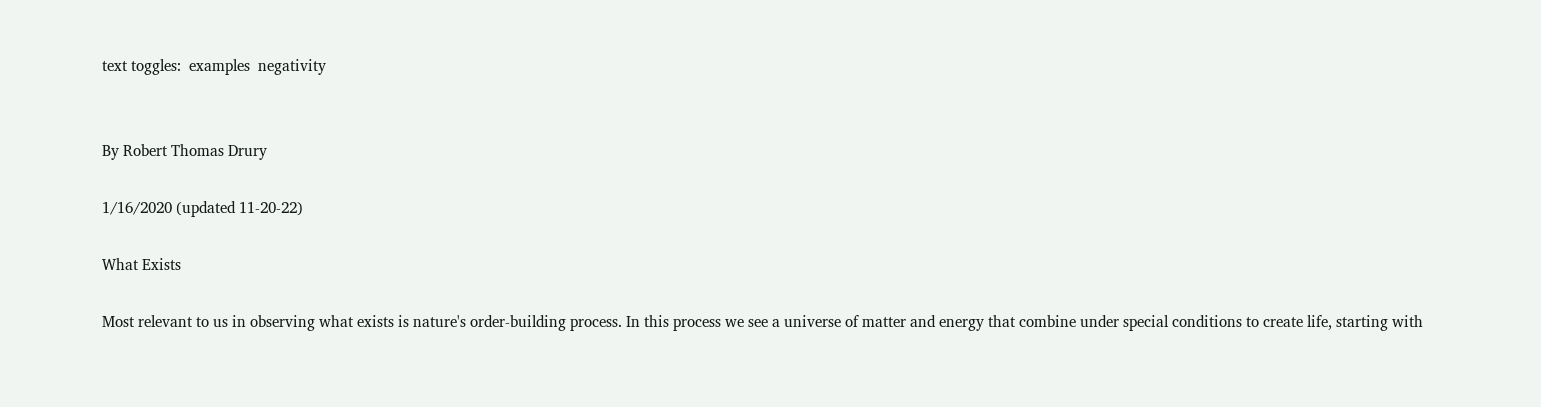text toggles:  examples  negativity


By Robert Thomas Drury

1/16/2020 (updated 11-20-22)

What Exists

Most relevant to us in observing what exists is nature's order-building process. In this process we see a universe of matter and energy that combine under special conditions to create life, starting with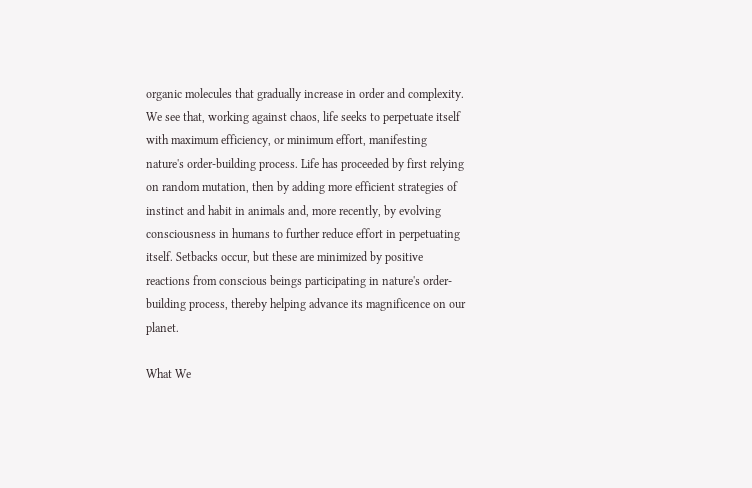organic molecules that gradually increase in order and complexity. We see that, working against chaos, life seeks to perpetuate itself with maximum efficiency, or minimum effort, manifesting nature's order-building process. Life has proceeded by first relying on random mutation, then by adding more efficient strategies of instinct and habit in animals and, more recently, by evolving consciousness in humans to further reduce effort in perpetuating itself. Setbacks occur, but these are minimized by positive reactions from conscious beings participating in nature's order-building process, thereby helping advance its magnificence on our planet.

What We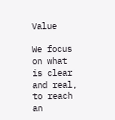Value

We focus on what is clear and real, to reach an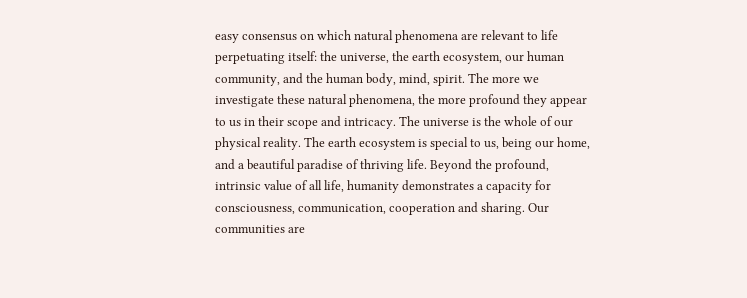easy consensus on which natural phenomena are relevant to life perpetuating itself: the universe, the earth ecosystem, our human community, and the human body, mind, spirit. The more we investigate these natural phenomena, the more profound they appear to us in their scope and intricacy. The universe is the whole of our physical reality. The earth ecosystem is special to us, being our home, and a beautiful paradise of thriving life. Beyond the profound, intrinsic value of all life, humanity demonstrates a capacity for consciousness, communication, cooperation and sharing. Our communities are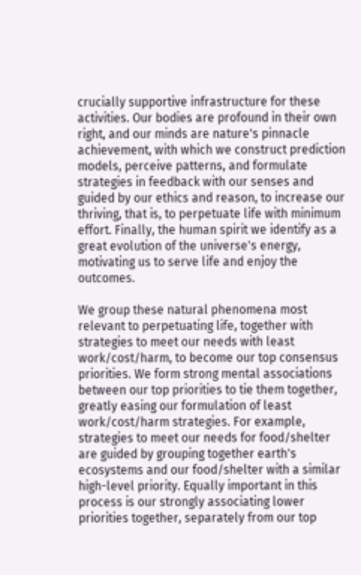crucially supportive infrastructure for these activities. Our bodies are profound in their own right, and our minds are nature's pinnacle achievement, with which we construct prediction models, perceive patterns, and formulate strategies in feedback with our senses and guided by our ethics and reason, to increase our thriving, that is, to perpetuate life with minimum effort. Finally, the human spirit we identify as a great evolution of the universe's energy, motivating us to serve life and enjoy the outcomes.

We group these natural phenomena most relevant to perpetuating life, together with strategies to meet our needs with least work/cost/harm, to become our top consensus priorities. We form strong mental associations between our top priorities to tie them together, greatly easing our formulation of least work/cost/harm strategies. For example, strategies to meet our needs for food/shelter are guided by grouping together earth's ecosystems and our food/shelter with a similar high-level priority. Equally important in this process is our strongly associating lower priorities together, separately from our top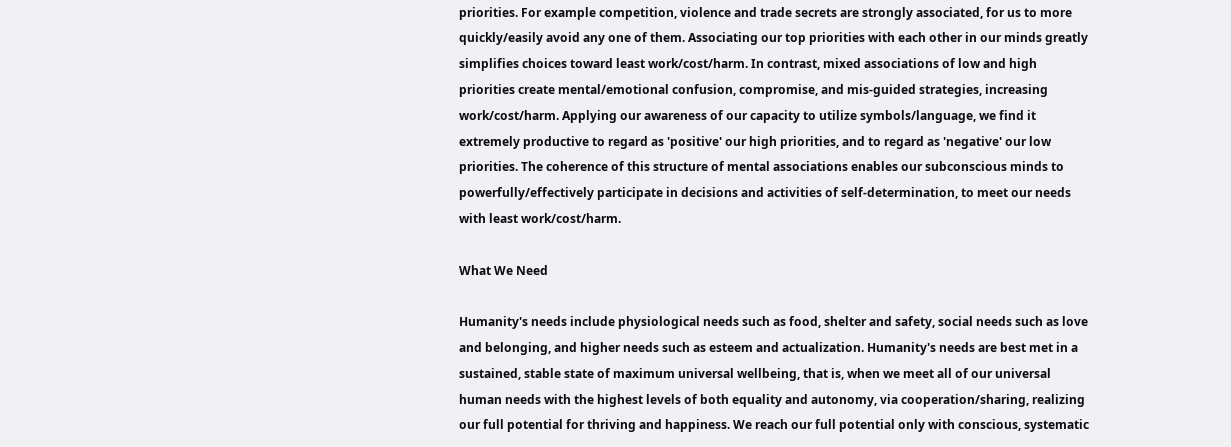priorities. For example competition, violence and trade secrets are strongly associated, for us to more quickly/easily avoid any one of them. Associating our top priorities with each other in our minds greatly simplifies choices toward least work/cost/harm. In contrast, mixed associations of low and high priorities create mental/emotional confusion, compromise, and mis-guided strategies, increasing work/cost/harm. Applying our awareness of our capacity to utilize symbols/language, we find it extremely productive to regard as 'positive' our high priorities, and to regard as 'negative' our low priorities. The coherence of this structure of mental associations enables our subconscious minds to powerfully/effectively participate in decisions and activities of self-determination, to meet our needs with least work/cost/harm.

What We Need

Humanity's needs include physiological needs such as food, shelter and safety, social needs such as love and belonging, and higher needs such as esteem and actualization. Humanity's needs are best met in a sustained, stable state of maximum universal wellbeing, that is, when we meet all of our universal human needs with the highest levels of both equality and autonomy, via cooperation/sharing, realizing our full potential for thriving and happiness. We reach our full potential only with conscious, systematic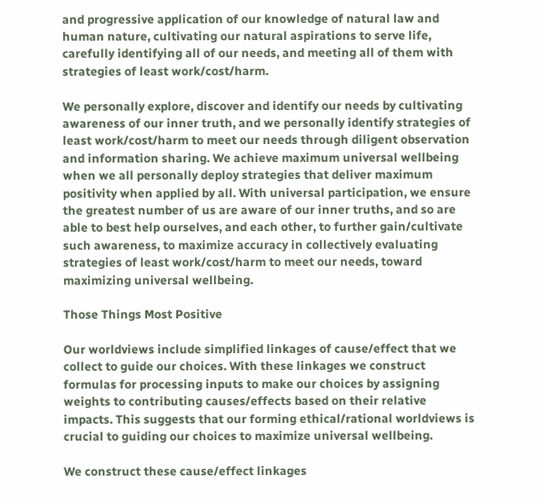and progressive application of our knowledge of natural law and human nature, cultivating our natural aspirations to serve life, carefully identifying all of our needs, and meeting all of them with strategies of least work/cost/harm.

We personally explore, discover and identify our needs by cultivating awareness of our inner truth, and we personally identify strategies of least work/cost/harm to meet our needs through diligent observation and information sharing. We achieve maximum universal wellbeing when we all personally deploy strategies that deliver maximum positivity when applied by all. With universal participation, we ensure the greatest number of us are aware of our inner truths, and so are able to best help ourselves, and each other, to further gain/cultivate such awareness, to maximize accuracy in collectively evaluating strategies of least work/cost/harm to meet our needs, toward maximizing universal wellbeing.

Those Things Most Positive

Our worldviews include simplified linkages of cause/effect that we collect to guide our choices. With these linkages we construct formulas for processing inputs to make our choices by assigning weights to contributing causes/effects based on their relative impacts. This suggests that our forming ethical/rational worldviews is crucial to guiding our choices to maximize universal wellbeing.

We construct these cause/effect linkages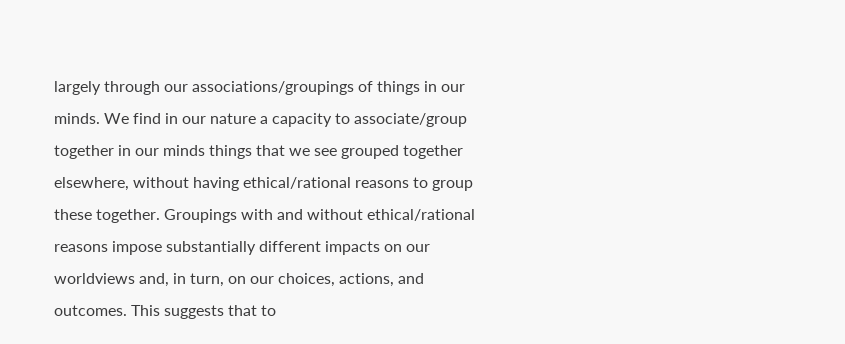largely through our associations/groupings of things in our minds. We find in our nature a capacity to associate/group together in our minds things that we see grouped together elsewhere, without having ethical/rational reasons to group these together. Groupings with and without ethical/rational reasons impose substantially different impacts on our worldviews and, in turn, on our choices, actions, and outcomes. This suggests that to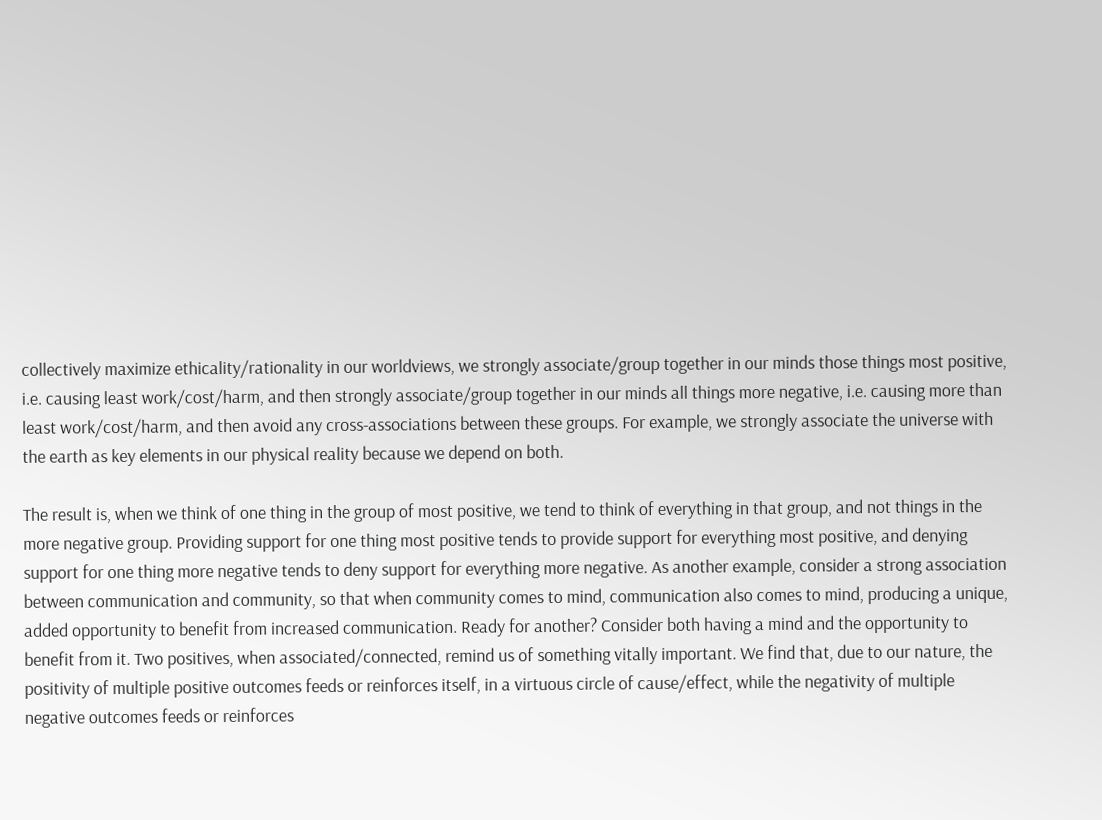collectively maximize ethicality/rationality in our worldviews, we strongly associate/group together in our minds those things most positive, i.e. causing least work/cost/harm, and then strongly associate/group together in our minds all things more negative, i.e. causing more than least work/cost/harm, and then avoid any cross-associations between these groups. For example, we strongly associate the universe with the earth as key elements in our physical reality because we depend on both.

The result is, when we think of one thing in the group of most positive, we tend to think of everything in that group, and not things in the more negative group. Providing support for one thing most positive tends to provide support for everything most positive, and denying support for one thing more negative tends to deny support for everything more negative. As another example, consider a strong association between communication and community, so that when community comes to mind, communication also comes to mind, producing a unique, added opportunity to benefit from increased communication. Ready for another? Consider both having a mind and the opportunity to benefit from it. Two positives, when associated/connected, remind us of something vitally important. We find that, due to our nature, the positivity of multiple positive outcomes feeds or reinforces itself, in a virtuous circle of cause/effect, while the negativity of multiple negative outcomes feeds or reinforces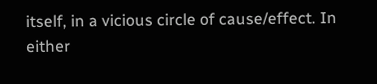itself, in a vicious circle of cause/effect. In either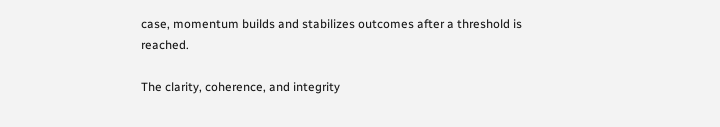case, momentum builds and stabilizes outcomes after a threshold is reached.

The clarity, coherence, and integrity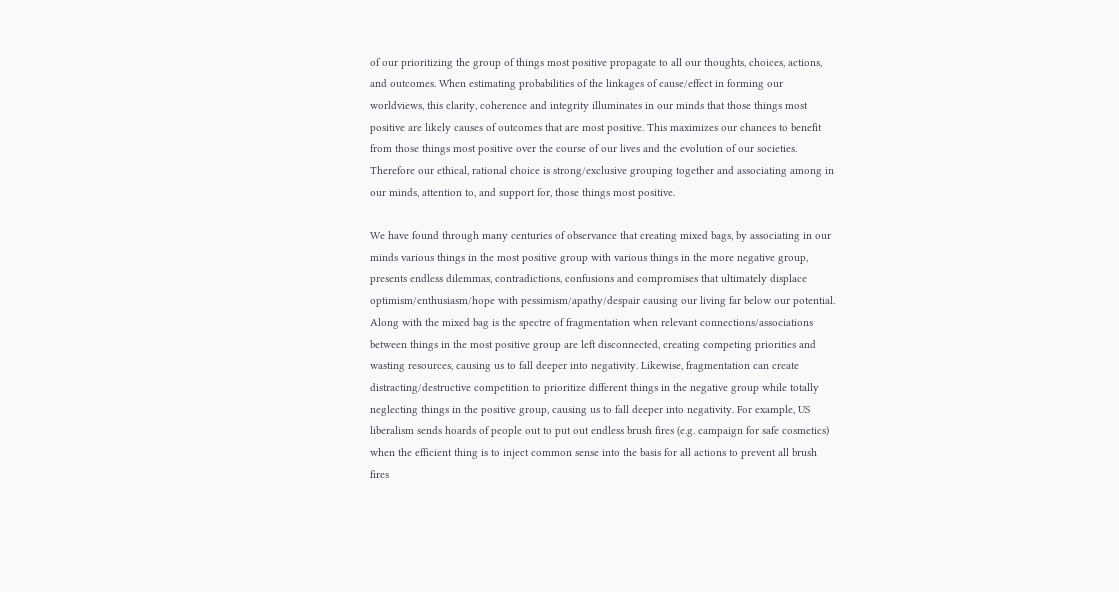of our prioritizing the group of things most positive propagate to all our thoughts, choices, actions, and outcomes. When estimating probabilities of the linkages of cause/effect in forming our worldviews, this clarity, coherence and integrity illuminates in our minds that those things most positive are likely causes of outcomes that are most positive. This maximizes our chances to benefit from those things most positive over the course of our lives and the evolution of our societies. Therefore our ethical, rational choice is strong/exclusive grouping together and associating among in our minds, attention to, and support for, those things most positive.

We have found through many centuries of observance that creating mixed bags, by associating in our minds various things in the most positive group with various things in the more negative group, presents endless dilemmas, contradictions, confusions and compromises that ultimately displace optimism/enthusiasm/hope with pessimism/apathy/despair causing our living far below our potential. Along with the mixed bag is the spectre of fragmentation when relevant connections/associations between things in the most positive group are left disconnected, creating competing priorities and wasting resources, causing us to fall deeper into negativity. Likewise, fragmentation can create distracting/destructive competition to prioritize different things in the negative group while totally neglecting things in the positive group, causing us to fall deeper into negativity. For example, US liberalism sends hoards of people out to put out endless brush fires (e.g. campaign for safe cosmetics) when the efficient thing is to inject common sense into the basis for all actions to prevent all brush fires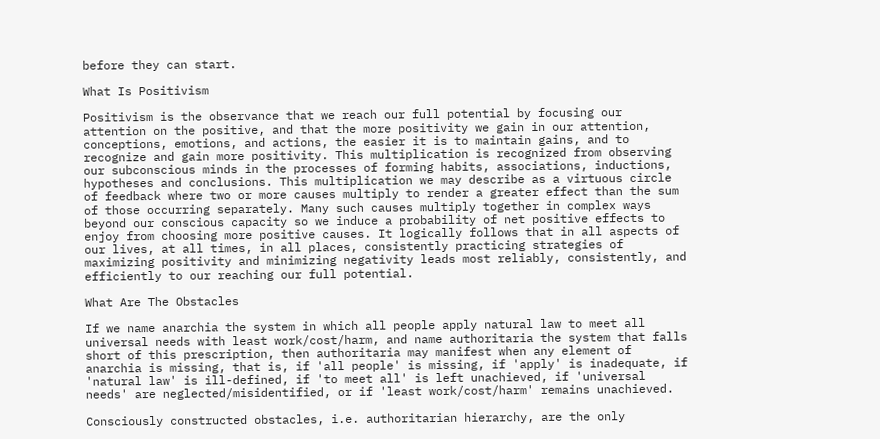before they can start.

What Is Positivism

Positivism is the observance that we reach our full potential by focusing our attention on the positive, and that the more positivity we gain in our attention, conceptions, emotions, and actions, the easier it is to maintain gains, and to recognize and gain more positivity. This multiplication is recognized from observing our subconscious minds in the processes of forming habits, associations, inductions, hypotheses and conclusions. This multiplication we may describe as a virtuous circle of feedback where two or more causes multiply to render a greater effect than the sum of those occurring separately. Many such causes multiply together in complex ways beyond our conscious capacity so we induce a probability of net positive effects to enjoy from choosing more positive causes. It logically follows that in all aspects of our lives, at all times, in all places, consistently practicing strategies of maximizing positivity and minimizing negativity leads most reliably, consistently, and efficiently to our reaching our full potential.

What Are The Obstacles

If we name anarchia the system in which all people apply natural law to meet all universal needs with least work/cost/harm, and name authoritaria the system that falls short of this prescription, then authoritaria may manifest when any element of anarchia is missing, that is, if 'all people' is missing, if 'apply' is inadequate, if 'natural law' is ill-defined, if 'to meet all' is left unachieved, if 'universal needs' are neglected/misidentified, or if 'least work/cost/harm' remains unachieved.

Consciously constructed obstacles, i.e. authoritarian hierarchy, are the only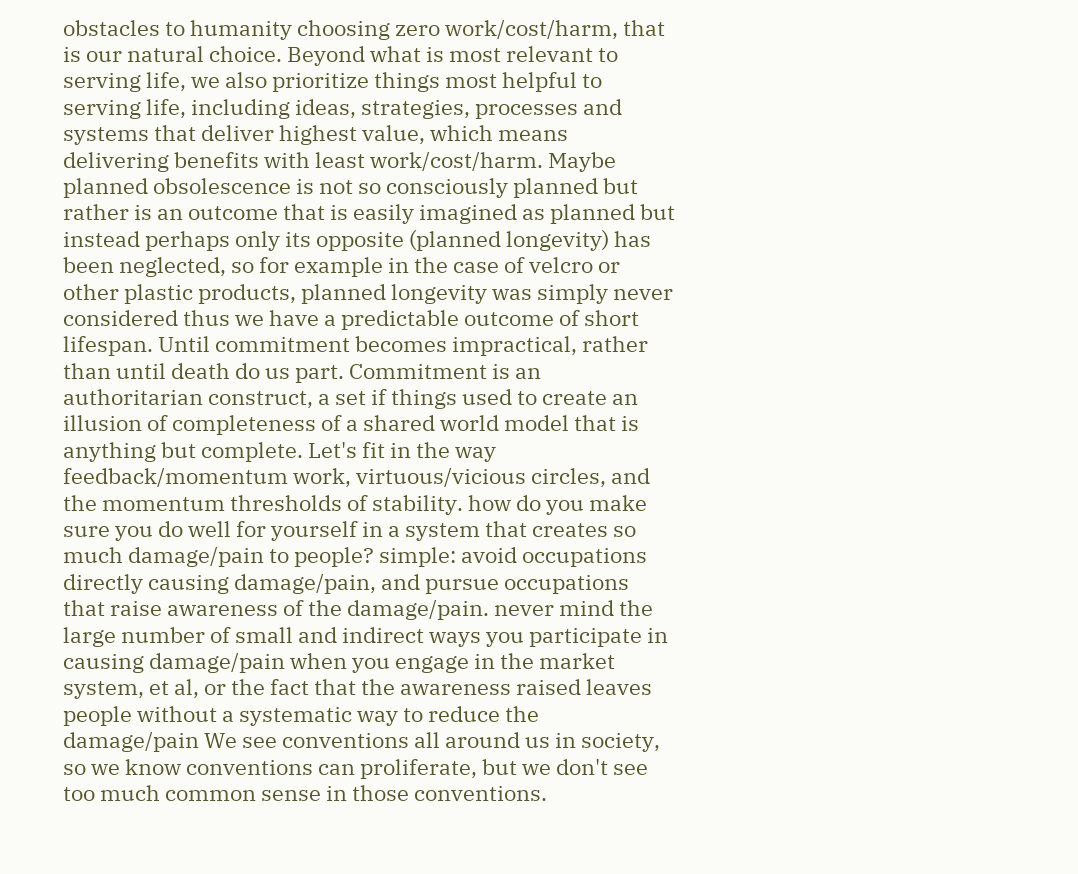obstacles to humanity choosing zero work/cost/harm, that is our natural choice. Beyond what is most relevant to serving life, we also prioritize things most helpful to serving life, including ideas, strategies, processes and systems that deliver highest value, which means delivering benefits with least work/cost/harm. Maybe planned obsolescence is not so consciously planned but rather is an outcome that is easily imagined as planned but instead perhaps only its opposite (planned longevity) has been neglected, so for example in the case of velcro or other plastic products, planned longevity was simply never considered thus we have a predictable outcome of short lifespan. Until commitment becomes impractical, rather than until death do us part. Commitment is an authoritarian construct, a set if things used to create an illusion of completeness of a shared world model that is anything but complete. Let's fit in the way feedback/momentum work, virtuous/vicious circles, and the momentum thresholds of stability. how do you make sure you do well for yourself in a system that creates so much damage/pain to people? simple: avoid occupations directly causing damage/pain, and pursue occupations that raise awareness of the damage/pain. never mind the large number of small and indirect ways you participate in causing damage/pain when you engage in the market system, et al, or the fact that the awareness raised leaves people without a systematic way to reduce the damage/pain We see conventions all around us in society, so we know conventions can proliferate, but we don't see too much common sense in those conventions.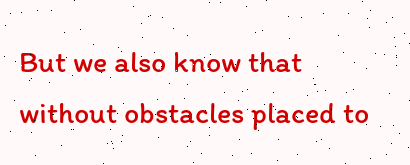But we also know that without obstacles placed to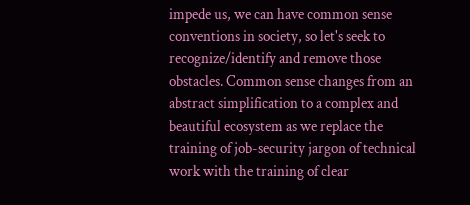impede us, we can have common sense conventions in society, so let's seek to recognize/identify and remove those obstacles. Common sense changes from an abstract simplification to a complex and beautiful ecosystem as we replace the training of job-security jargon of technical work with the training of clear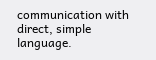communication with direct, simple language.